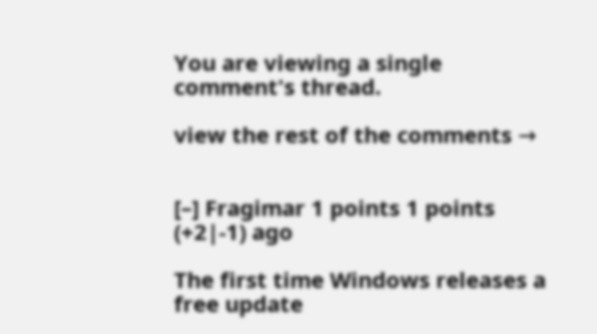You are viewing a single comment's thread.

view the rest of the comments →


[–] Fragimar 1 points 1 points (+2|-1) ago

The first time Windows releases a free update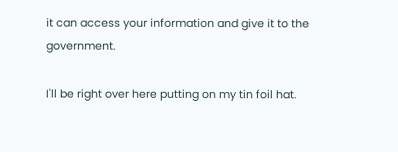it can access your information and give it to the government.

I'll be right over here putting on my tin foil hat.